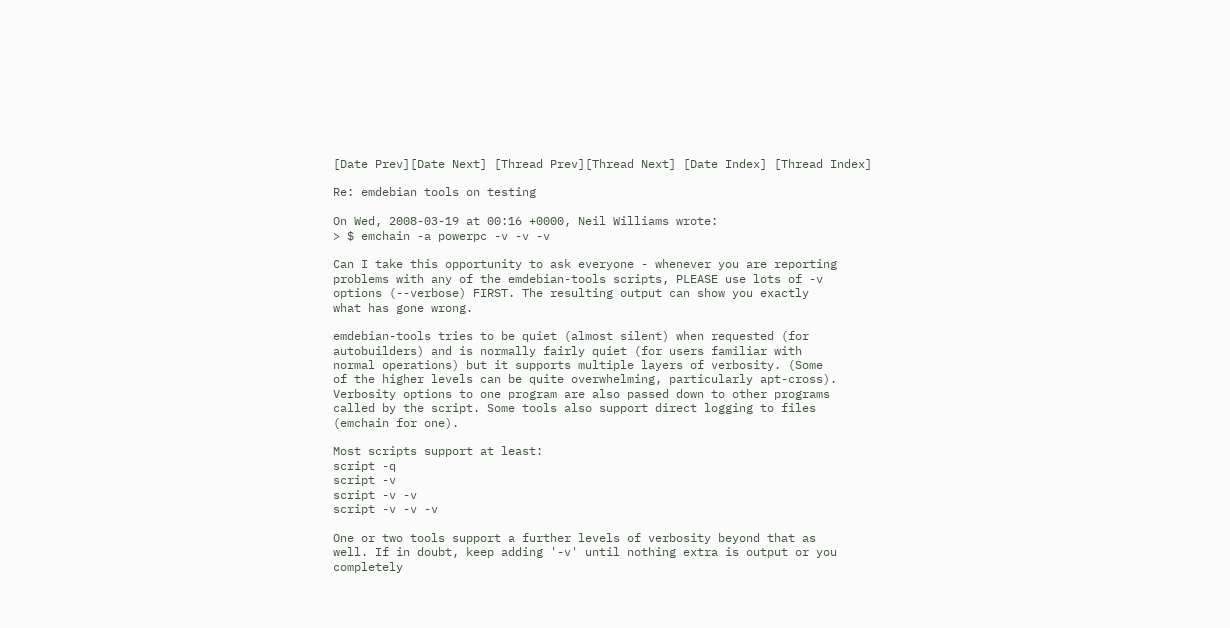[Date Prev][Date Next] [Thread Prev][Thread Next] [Date Index] [Thread Index]

Re: emdebian tools on testing

On Wed, 2008-03-19 at 00:16 +0000, Neil Williams wrote:
> $ emchain -a powerpc -v -v -v

Can I take this opportunity to ask everyone - whenever you are reporting
problems with any of the emdebian-tools scripts, PLEASE use lots of -v
options (--verbose) FIRST. The resulting output can show you exactly
what has gone wrong.

emdebian-tools tries to be quiet (almost silent) when requested (for
autobuilders) and is normally fairly quiet (for users familiar with
normal operations) but it supports multiple layers of verbosity. (Some
of the higher levels can be quite overwhelming, particularly apt-cross).
Verbosity options to one program are also passed down to other programs
called by the script. Some tools also support direct logging to files
(emchain for one).

Most scripts support at least:
script -q
script -v
script -v -v
script -v -v -v

One or two tools support a further levels of verbosity beyond that as
well. If in doubt, keep adding '-v' until nothing extra is output or you
completely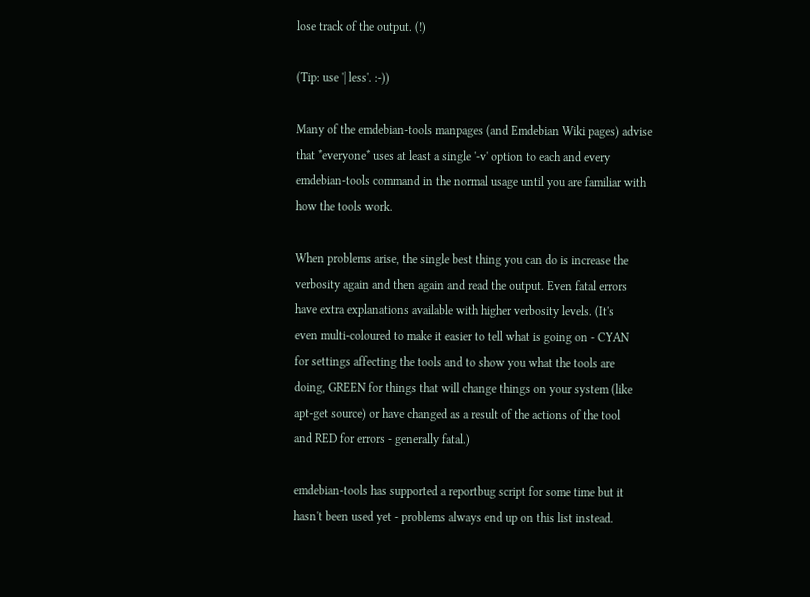lose track of the output. (!)

(Tip: use '| less'. :-))

Many of the emdebian-tools manpages (and Emdebian Wiki pages) advise
that *everyone* uses at least a single '-v' option to each and every
emdebian-tools command in the normal usage until you are familiar with
how the tools work.

When problems arise, the single best thing you can do is increase the
verbosity again and then again and read the output. Even fatal errors
have extra explanations available with higher verbosity levels. (It's
even multi-coloured to make it easier to tell what is going on - CYAN
for settings affecting the tools and to show you what the tools are
doing, GREEN for things that will change things on your system (like
apt-get source) or have changed as a result of the actions of the tool
and RED for errors - generally fatal.)

emdebian-tools has supported a reportbug script for some time but it
hasn't been used yet - problems always end up on this list instead.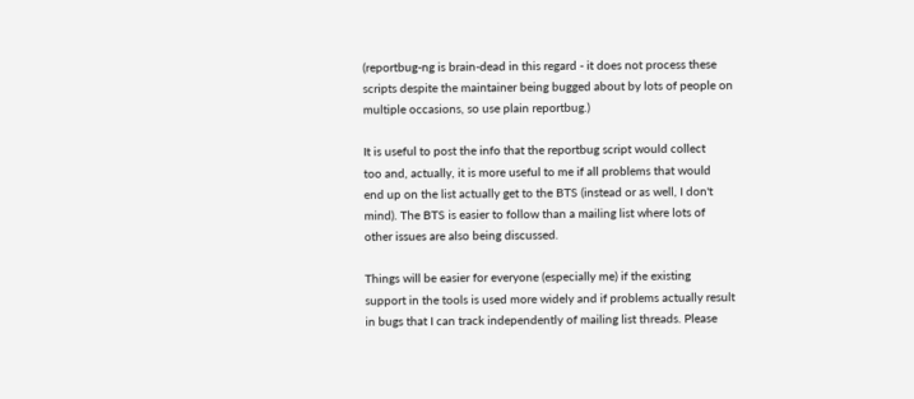(reportbug-ng is brain-dead in this regard - it does not process these
scripts despite the maintainer being bugged about by lots of people on
multiple occasions, so use plain reportbug.)

It is useful to post the info that the reportbug script would collect
too and, actually, it is more useful to me if all problems that would
end up on the list actually get to the BTS (instead or as well, I don't
mind). The BTS is easier to follow than a mailing list where lots of
other issues are also being discussed.

Things will be easier for everyone (especially me) if the existing
support in the tools is used more widely and if problems actually result
in bugs that I can track independently of mailing list threads. Please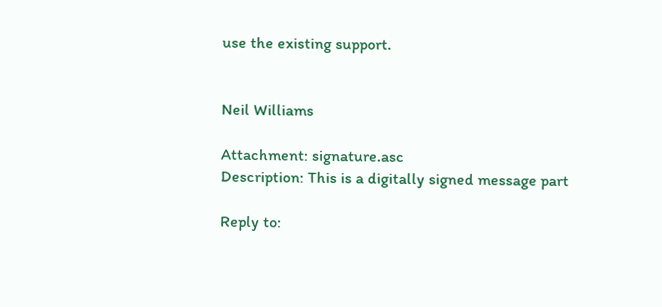use the existing support.


Neil Williams

Attachment: signature.asc
Description: This is a digitally signed message part

Reply to: